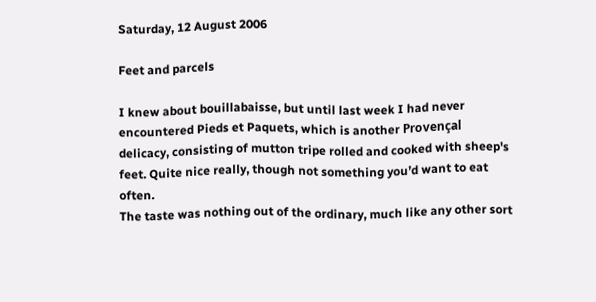Saturday, 12 August 2006

Feet and parcels

I knew about bouillabaisse, but until last week I had never encountered Pieds et Paquets, which is another Provençal delicacy, consisting of mutton tripe rolled and cooked with sheep's feet. Quite nice really, though not something you’d want to eat often.
The taste was nothing out of the ordinary, much like any other sort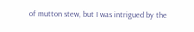of mutton stew, but I was intrigued by the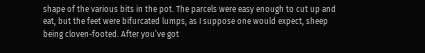shape of the various bits in the pot. The parcels were easy enough to cut up and eat, but the feet were bifurcated lumps, as I suppose one would expect, sheep being cloven-footed. After you’ve got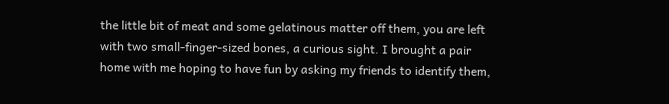the little bit of meat and some gelatinous matter off them, you are left with two small-finger-sized bones, a curious sight. I brought a pair home with me hoping to have fun by asking my friends to identify them,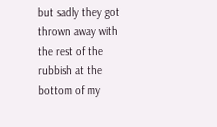but sadly they got thrown away with the rest of the rubbish at the bottom of my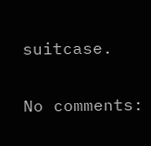suitcase.

No comments: